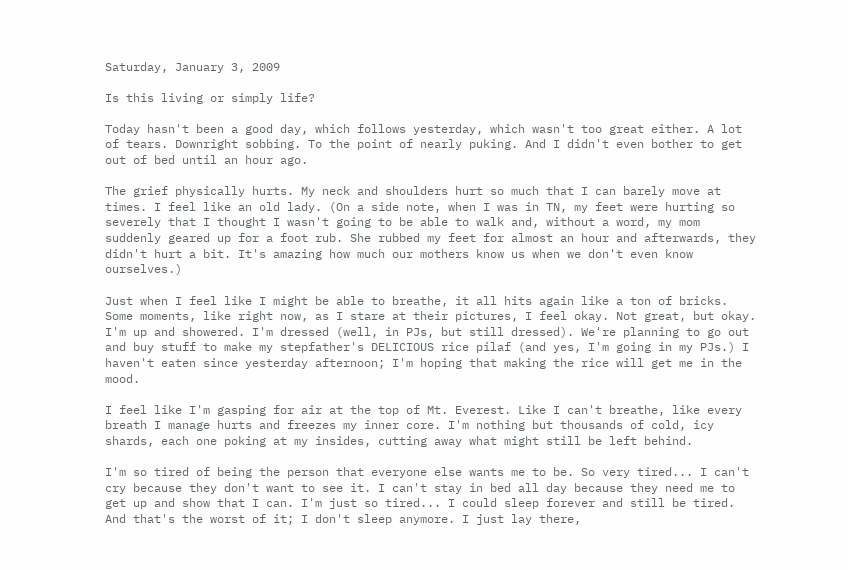Saturday, January 3, 2009

Is this living or simply life?

Today hasn't been a good day, which follows yesterday, which wasn't too great either. A lot of tears. Downright sobbing. To the point of nearly puking. And I didn't even bother to get out of bed until an hour ago.

The grief physically hurts. My neck and shoulders hurt so much that I can barely move at times. I feel like an old lady. (On a side note, when I was in TN, my feet were hurting so severely that I thought I wasn't going to be able to walk and, without a word, my mom suddenly geared up for a foot rub. She rubbed my feet for almost an hour and afterwards, they didn't hurt a bit. It's amazing how much our mothers know us when we don't even know ourselves.)

Just when I feel like I might be able to breathe, it all hits again like a ton of bricks. Some moments, like right now, as I stare at their pictures, I feel okay. Not great, but okay. I'm up and showered. I'm dressed (well, in PJs, but still dressed). We're planning to go out and buy stuff to make my stepfather's DELICIOUS rice pilaf (and yes, I'm going in my PJs.) I haven't eaten since yesterday afternoon; I'm hoping that making the rice will get me in the mood.

I feel like I'm gasping for air at the top of Mt. Everest. Like I can't breathe, like every breath I manage hurts and freezes my inner core. I'm nothing but thousands of cold, icy shards, each one poking at my insides, cutting away what might still be left behind.

I'm so tired of being the person that everyone else wants me to be. So very tired... I can't cry because they don't want to see it. I can't stay in bed all day because they need me to get up and show that I can. I'm just so tired... I could sleep forever and still be tired. And that's the worst of it; I don't sleep anymore. I just lay there,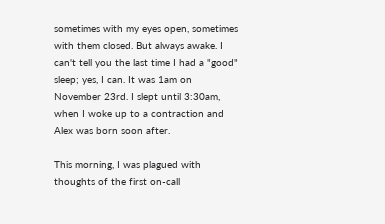sometimes with my eyes open, sometimes with them closed. But always awake. I can't tell you the last time I had a "good" sleep; yes, I can. It was 1am on November 23rd. I slept until 3:30am, when I woke up to a contraction and Alex was born soon after.

This morning, I was plagued with thoughts of the first on-call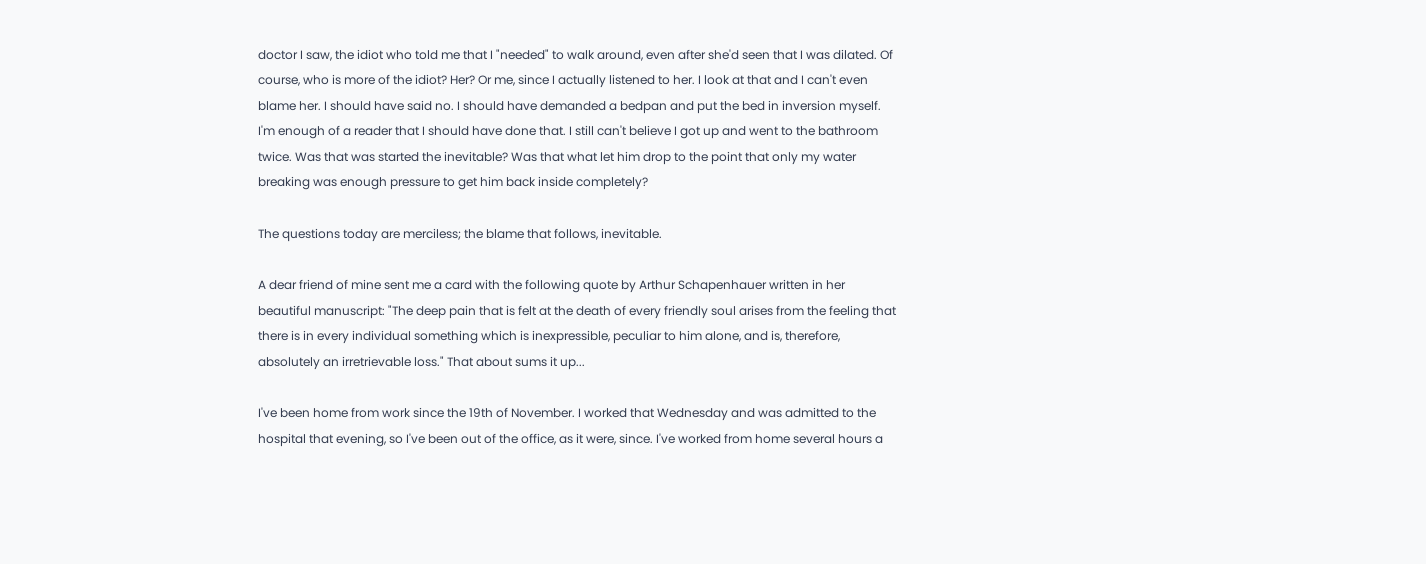doctor I saw, the idiot who told me that I "needed" to walk around, even after she'd seen that I was dilated. Of course, who is more of the idiot? Her? Or me, since I actually listened to her. I look at that and I can't even blame her. I should have said no. I should have demanded a bedpan and put the bed in inversion myself. I'm enough of a reader that I should have done that. I still can't believe I got up and went to the bathroom twice. Was that was started the inevitable? Was that what let him drop to the point that only my water breaking was enough pressure to get him back inside completely?

The questions today are merciless; the blame that follows, inevitable.

A dear friend of mine sent me a card with the following quote by Arthur Schapenhauer written in her beautiful manuscript: "The deep pain that is felt at the death of every friendly soul arises from the feeling that there is in every individual something which is inexpressible, peculiar to him alone, and is, therefore, absolutely an irretrievable loss." That about sums it up...

I've been home from work since the 19th of November. I worked that Wednesday and was admitted to the hospital that evening, so I've been out of the office, as it were, since. I've worked from home several hours a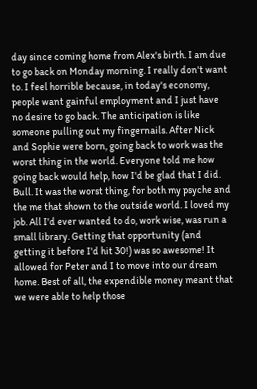day since coming home from Alex's birth. I am due to go back on Monday morning. I really don't want to. I feel horrible because, in today's economy, people want gainful employment and I just have no desire to go back. The anticipation is like someone pulling out my fingernails. After Nick and Sophie were born, going back to work was the worst thing in the world. Everyone told me how going back would help, how I'd be glad that I did. Bull. It was the worst thing, for both my psyche and the me that shown to the outside world. I loved my job. All I'd ever wanted to do, work wise, was run a small library. Getting that opportunity (and getting it before I'd hit 30!) was so awesome! It allowed for Peter and I to move into our dream home. Best of all, the expendible money meant that we were able to help those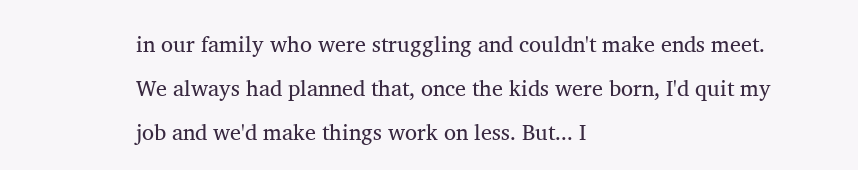in our family who were struggling and couldn't make ends meet. We always had planned that, once the kids were born, I'd quit my job and we'd make things work on less. But... I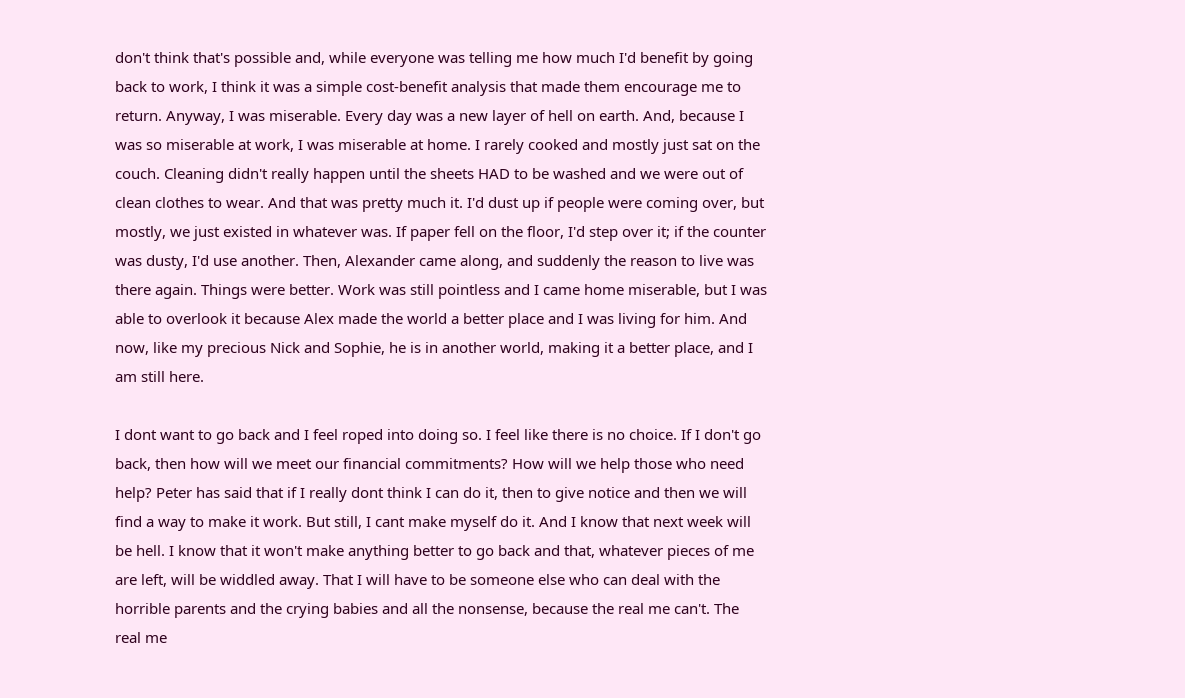don't think that's possible and, while everyone was telling me how much I'd benefit by going back to work, I think it was a simple cost-benefit analysis that made them encourage me to return. Anyway, I was miserable. Every day was a new layer of hell on earth. And, because I was so miserable at work, I was miserable at home. I rarely cooked and mostly just sat on the couch. Cleaning didn't really happen until the sheets HAD to be washed and we were out of clean clothes to wear. And that was pretty much it. I'd dust up if people were coming over, but mostly, we just existed in whatever was. If paper fell on the floor, I'd step over it; if the counter was dusty, I'd use another. Then, Alexander came along, and suddenly the reason to live was there again. Things were better. Work was still pointless and I came home miserable, but I was able to overlook it because Alex made the world a better place and I was living for him. And now, like my precious Nick and Sophie, he is in another world, making it a better place, and I am still here.

I dont want to go back and I feel roped into doing so. I feel like there is no choice. If I don't go back, then how will we meet our financial commitments? How will we help those who need help? Peter has said that if I really dont think I can do it, then to give notice and then we will find a way to make it work. But still, I cant make myself do it. And I know that next week will be hell. I know that it won't make anything better to go back and that, whatever pieces of me are left, will be widdled away. That I will have to be someone else who can deal with the horrible parents and the crying babies and all the nonsense, because the real me can't. The real me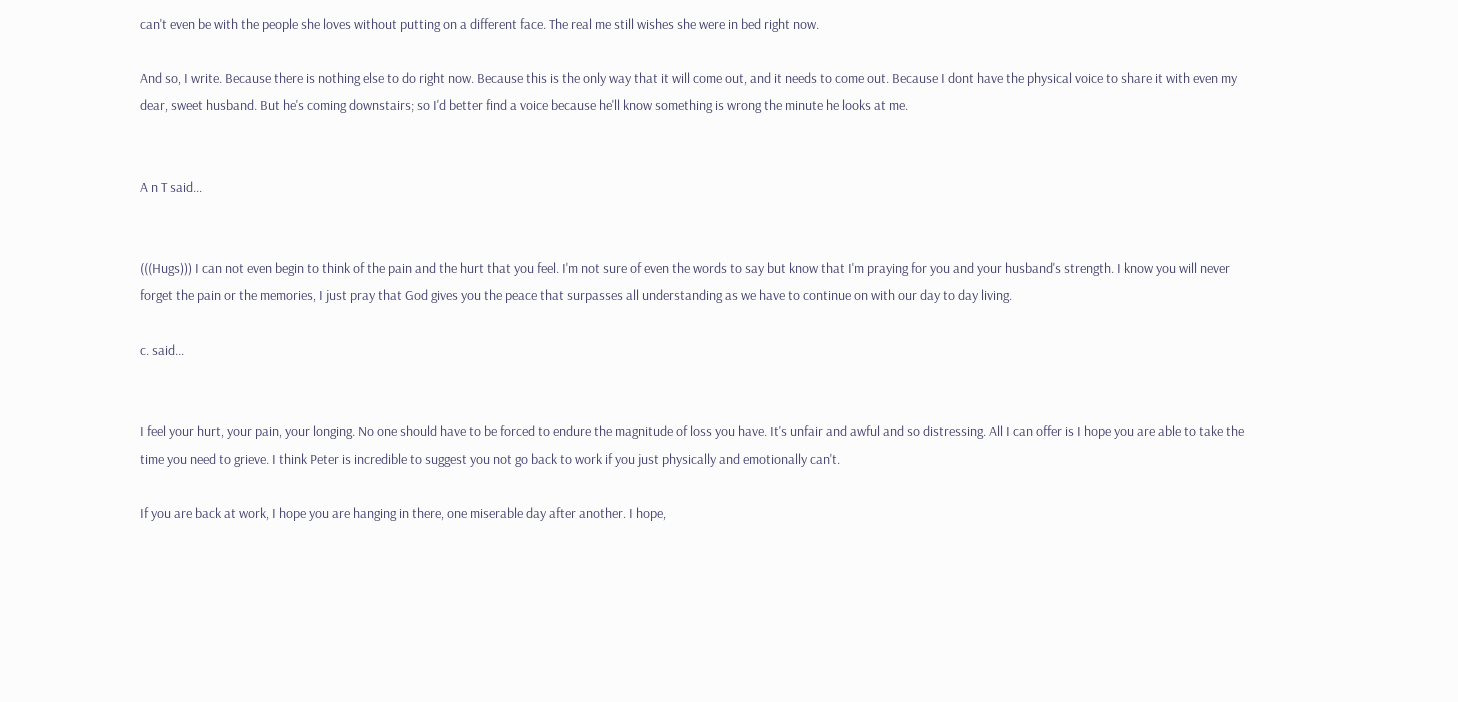can't even be with the people she loves without putting on a different face. The real me still wishes she were in bed right now.

And so, I write. Because there is nothing else to do right now. Because this is the only way that it will come out, and it needs to come out. Because I dont have the physical voice to share it with even my dear, sweet husband. But he's coming downstairs; so I'd better find a voice because he'll know something is wrong the minute he looks at me.


A n T said...


(((Hugs))) I can not even begin to think of the pain and the hurt that you feel. I'm not sure of even the words to say but know that I'm praying for you and your husband's strength. I know you will never forget the pain or the memories, I just pray that God gives you the peace that surpasses all understanding as we have to continue on with our day to day living.

c. said...


I feel your hurt, your pain, your longing. No one should have to be forced to endure the magnitude of loss you have. It's unfair and awful and so distressing. All I can offer is I hope you are able to take the time you need to grieve. I think Peter is incredible to suggest you not go back to work if you just physically and emotionally can't.

If you are back at work, I hope you are hanging in there, one miserable day after another. I hope,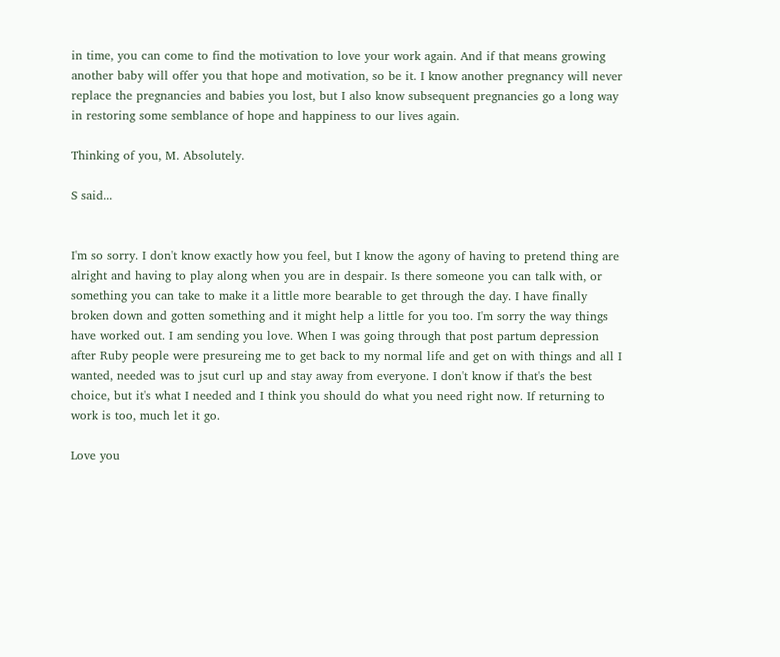in time, you can come to find the motivation to love your work again. And if that means growing another baby will offer you that hope and motivation, so be it. I know another pregnancy will never replace the pregnancies and babies you lost, but I also know subsequent pregnancies go a long way in restoring some semblance of hope and happiness to our lives again.

Thinking of you, M. Absolutely.

S said...


I'm so sorry. I don't know exactly how you feel, but I know the agony of having to pretend thing are alright and having to play along when you are in despair. Is there someone you can talk with, or something you can take to make it a little more bearable to get through the day. I have finally broken down and gotten something and it might help a little for you too. I'm sorry the way things have worked out. I am sending you love. When I was going through that post partum depression after Ruby people were presureing me to get back to my normal life and get on with things and all I wanted, needed was to jsut curl up and stay away from everyone. I don't know if that's the best choice, but it's what I needed and I think you should do what you need right now. If returning to work is too, much let it go.

Love you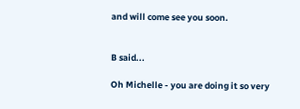and will come see you soon.


B said...

Oh Michelle - you are doing it so very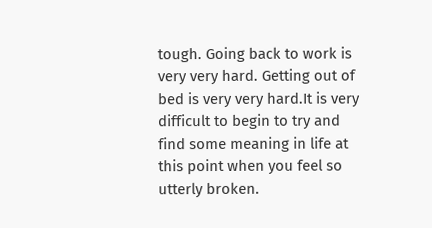tough. Going back to work is very very hard. Getting out of bed is very very hard.It is very difficult to begin to try and find some meaning in life at this point when you feel so utterly broken.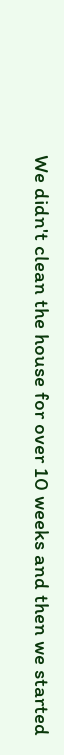We didn't clean the house for over 10 weeks and then we started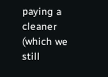paying a cleaner (which we still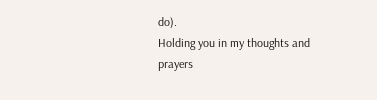do).
Holding you in my thoughts and prayers